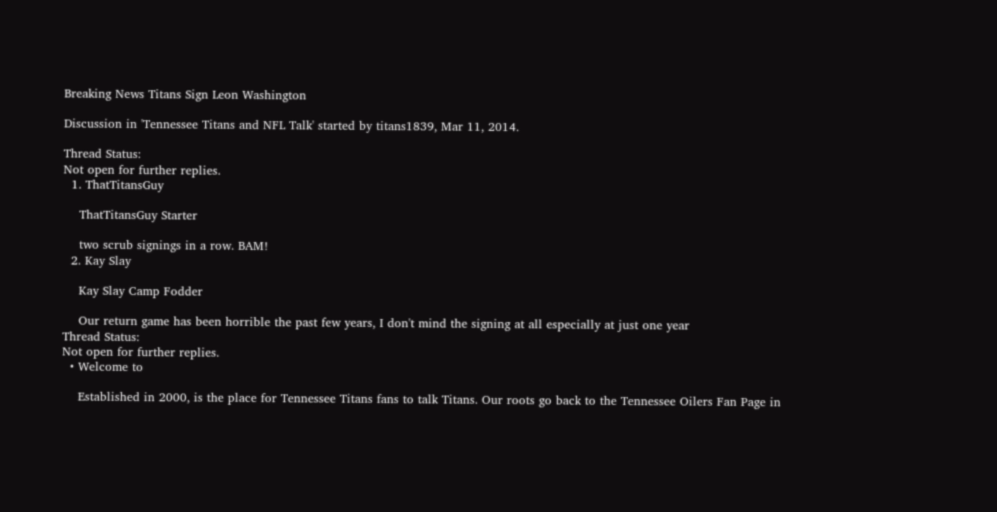Breaking News Titans Sign Leon Washington

Discussion in 'Tennessee Titans and NFL Talk' started by titans1839, Mar 11, 2014.

Thread Status:
Not open for further replies.
  1. ThatTitansGuy

    ThatTitansGuy Starter

    two scrub signings in a row. BAM!
  2. Kay Slay

    Kay Slay Camp Fodder

    Our return game has been horrible the past few years, I don't mind the signing at all especially at just one year
Thread Status:
Not open for further replies.
  • Welcome to

    Established in 2000, is the place for Tennessee Titans fans to talk Titans. Our roots go back to the Tennessee Oilers Fan Page in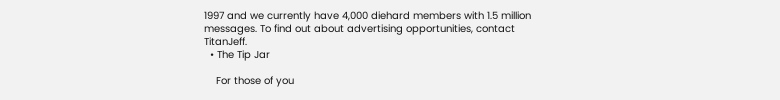1997 and we currently have 4,000 diehard members with 1.5 million messages. To find out about advertising opportunities, contact TitanJeff.
  • The Tip Jar

    For those of you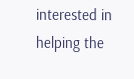interested in helping the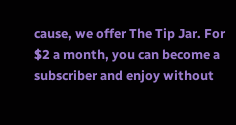cause, we offer The Tip Jar. For $2 a month, you can become a subscriber and enjoy without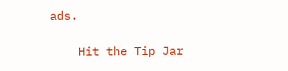ads.

    Hit the Tip Jar